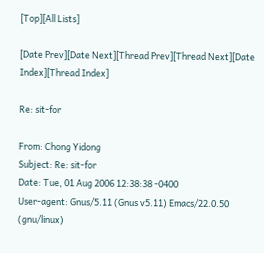[Top][All Lists]

[Date Prev][Date Next][Thread Prev][Thread Next][Date Index][Thread Index]

Re: sit-for

From: Chong Yidong
Subject: Re: sit-for
Date: Tue, 01 Aug 2006 12:38:38 -0400
User-agent: Gnus/5.11 (Gnus v5.11) Emacs/22.0.50 (gnu/linux)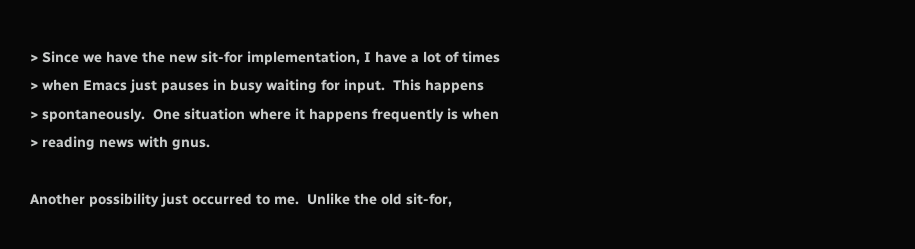> Since we have the new sit-for implementation, I have a lot of times
> when Emacs just pauses in busy waiting for input.  This happens
> spontaneously.  One situation where it happens frequently is when
> reading news with gnus.

Another possibility just occurred to me.  Unlike the old sit-for,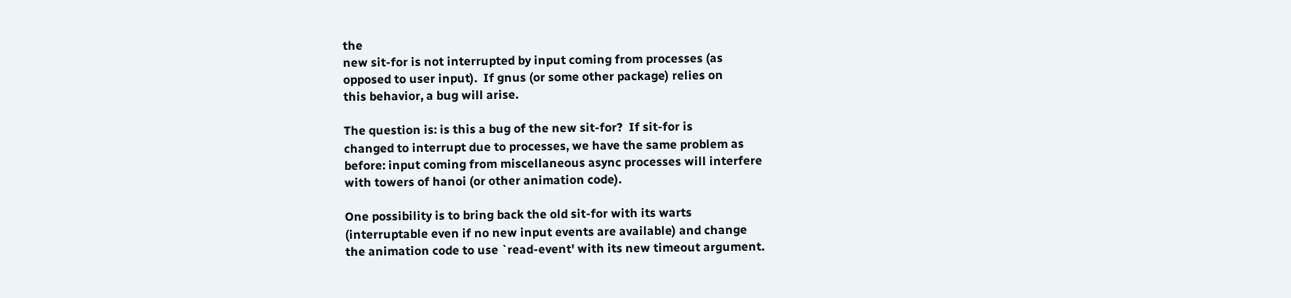the
new sit-for is not interrupted by input coming from processes (as
opposed to user input).  If gnus (or some other package) relies on
this behavior, a bug will arise.

The question is: is this a bug of the new sit-for?  If sit-for is
changed to interrupt due to processes, we have the same problem as
before: input coming from miscellaneous async processes will interfere
with towers of hanoi (or other animation code).

One possibility is to bring back the old sit-for with its warts
(interruptable even if no new input events are available) and change
the animation code to use `read-event' with its new timeout argument.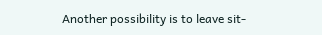Another possibility is to leave sit-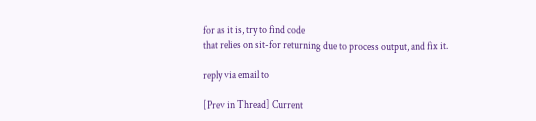for as it is, try to find code
that relies on sit-for returning due to process output, and fix it.

reply via email to

[Prev in Thread] Current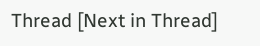Thread [Next in Thread]